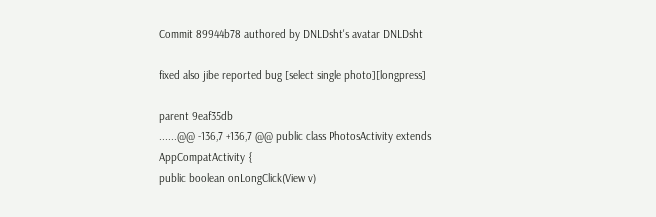Commit 89944b78 authored by DNLDsht's avatar DNLDsht

fixed also jibe reported bug [select single photo][longpress]

parent 9eaf35db
......@@ -136,7 +136,7 @@ public class PhotosActivity extends AppCompatActivity {
public boolean onLongClick(View v)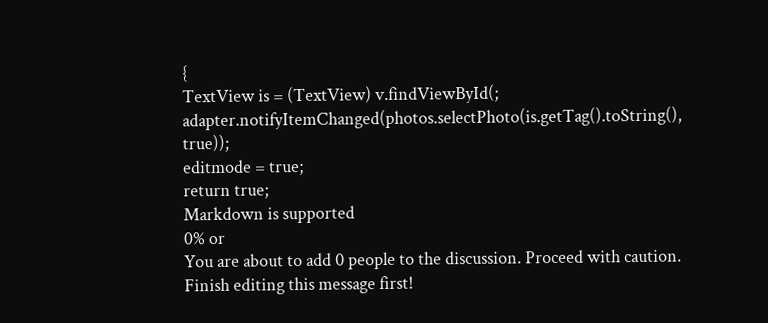{
TextView is = (TextView) v.findViewById(;
adapter.notifyItemChanged(photos.selectPhoto(is.getTag().toString(), true));
editmode = true;
return true;
Markdown is supported
0% or
You are about to add 0 people to the discussion. Proceed with caution.
Finish editing this message first!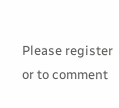Please register or to comment